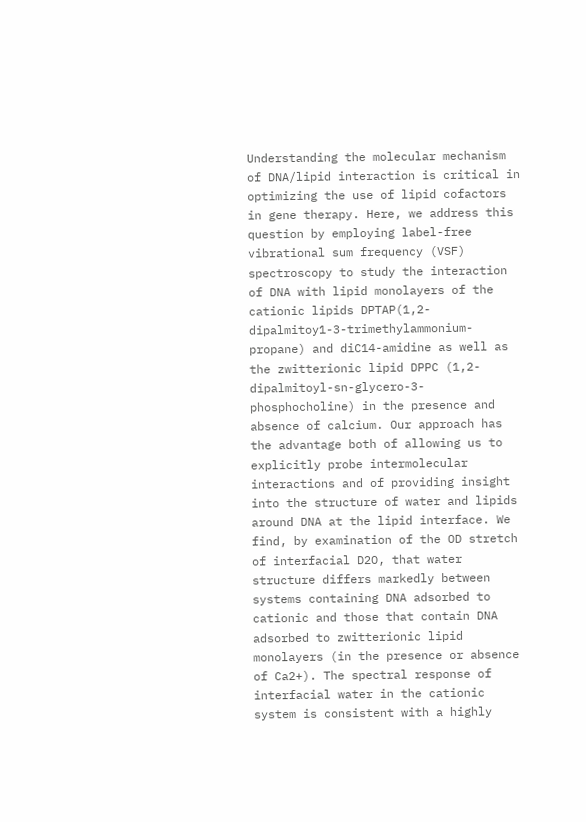Understanding the molecular mechanism of DNA/lipid interaction is critical in optimizing the use of lipid cofactors in gene therapy. Here, we address this question by employing label-free vibrational sum frequency (VSF) spectroscopy to study the interaction of DNA with lipid monolayers of the cationic lipids DPTAP(1,2-dipalmitoy1-3-trimethylammonium-propane) and diC14-amidine as well as the zwitterionic lipid DPPC (1,2-dipalmitoyl-sn-glycero-3-phosphocholine) in the presence and absence of calcium. Our approach has the advantage both of allowing us to explicitly probe intermolecular interactions and of providing insight into the structure of water and lipids around DNA at the lipid interface. We find, by examination of the OD stretch of interfacial D2O, that water structure differs markedly between systems containing DNA adsorbed to cationic and those that contain DNA adsorbed to zwitterionic lipid monolayers (in the presence or absence of Ca2+). The spectral response of interfacial water in the cationic system is consistent with a highly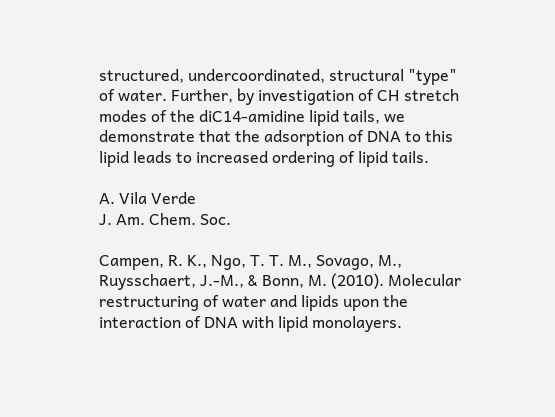structured, undercoordinated, structural "type" of water. Further, by investigation of CH stretch modes of the diC14-amidine lipid tails, we demonstrate that the adsorption of DNA to this lipid leads to increased ordering of lipid tails.

A. Vila Verde
J. Am. Chem. Soc.

Campen, R. K., Ngo, T. T. M., Sovago, M., Ruysschaert, J.-M., & Bonn, M. (2010). Molecular restructuring of water and lipids upon the interaction of DNA with lipid monolayers.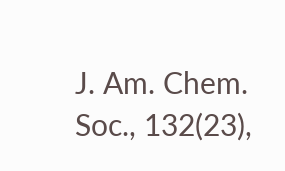J. Am. Chem. Soc., 132(23),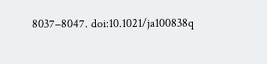8037–8047. doi:10.1021/ja100838q